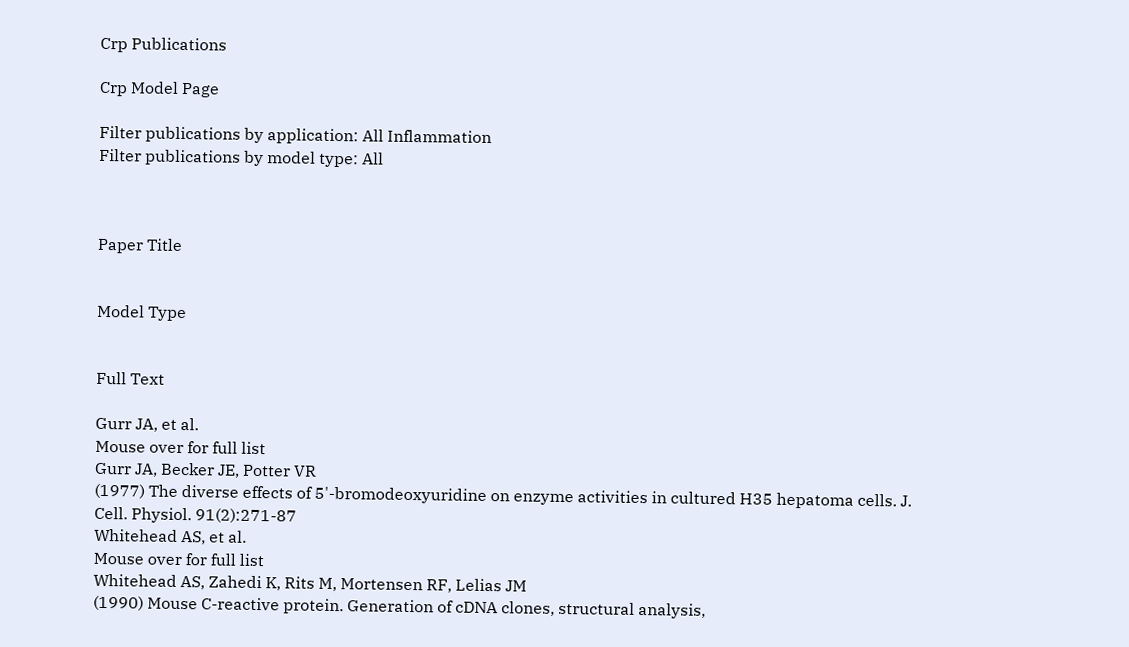Crp Publications

Crp Model Page

Filter publications by application: All Inflammation
Filter publications by model type: All



Paper Title


Model Type


Full Text

Gurr JA, et al.
Mouse over for full list
Gurr JA, Becker JE, Potter VR
(1977) The diverse effects of 5'-bromodeoxyuridine on enzyme activities in cultured H35 hepatoma cells. J. Cell. Physiol. 91(2):271-87
Whitehead AS, et al.
Mouse over for full list
Whitehead AS, Zahedi K, Rits M, Mortensen RF, Lelias JM
(1990) Mouse C-reactive protein. Generation of cDNA clones, structural analysis,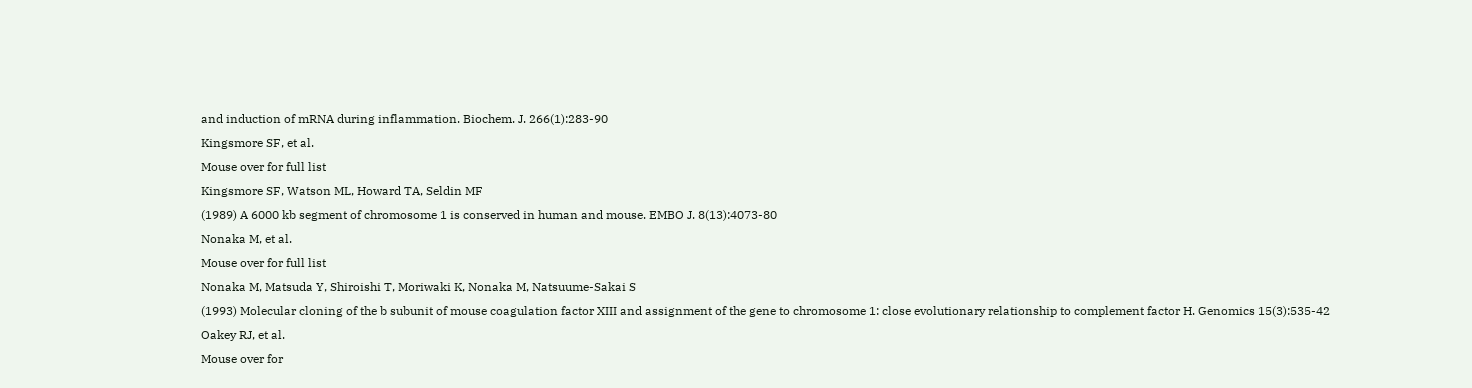and induction of mRNA during inflammation. Biochem. J. 266(1):283-90
Kingsmore SF, et al.
Mouse over for full list
Kingsmore SF, Watson ML, Howard TA, Seldin MF
(1989) A 6000 kb segment of chromosome 1 is conserved in human and mouse. EMBO J. 8(13):4073-80
Nonaka M, et al.
Mouse over for full list
Nonaka M, Matsuda Y, Shiroishi T, Moriwaki K, Nonaka M, Natsuume-Sakai S
(1993) Molecular cloning of the b subunit of mouse coagulation factor XIII and assignment of the gene to chromosome 1: close evolutionary relationship to complement factor H. Genomics 15(3):535-42
Oakey RJ, et al.
Mouse over for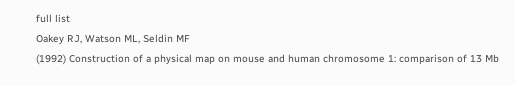full list
Oakey RJ, Watson ML, Seldin MF
(1992) Construction of a physical map on mouse and human chromosome 1: comparison of 13 Mb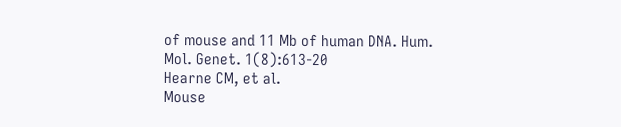of mouse and 11 Mb of human DNA. Hum. Mol. Genet. 1(8):613-20
Hearne CM, et al.
Mouse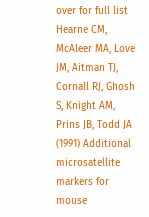over for full list
Hearne CM, McAleer MA, Love JM, Aitman TJ, Cornall RJ, Ghosh S, Knight AM, Prins JB, Todd JA
(1991) Additional microsatellite markers for mouse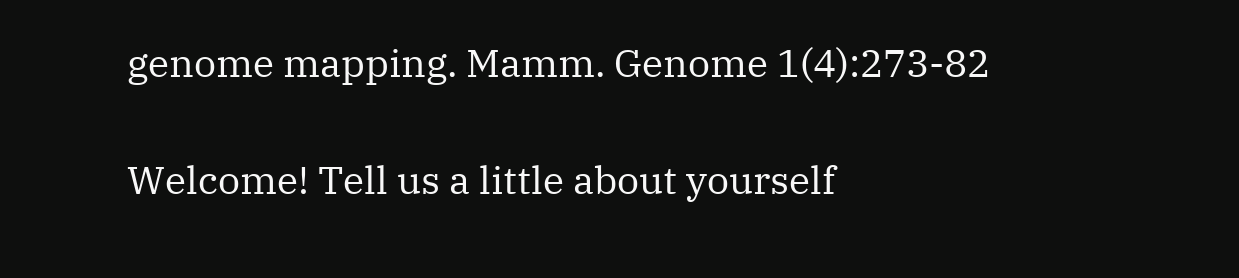genome mapping. Mamm. Genome 1(4):273-82

Welcome! Tell us a little about yourself